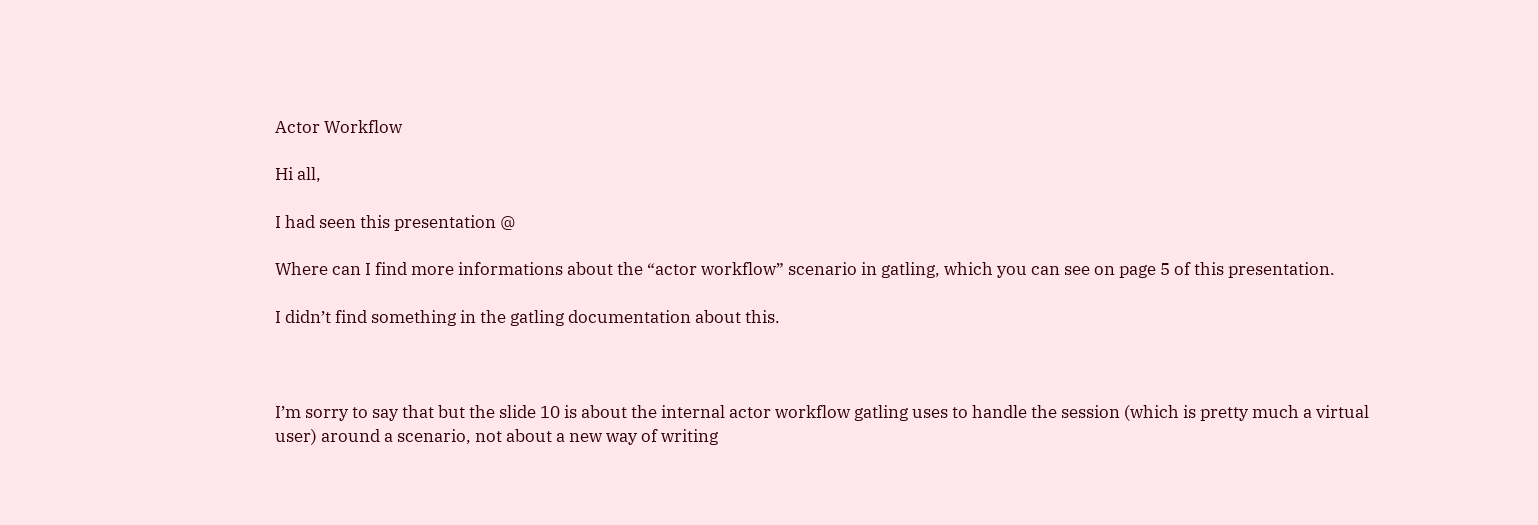Actor Workflow

Hi all,

I had seen this presentation @

Where can I find more informations about the “actor workflow” scenario in gatling, which you can see on page 5 of this presentation.

I didn’t find something in the gatling documentation about this.



I’m sorry to say that but the slide 10 is about the internal actor workflow gatling uses to handle the session (which is pretty much a virtual user) around a scenario, not about a new way of writing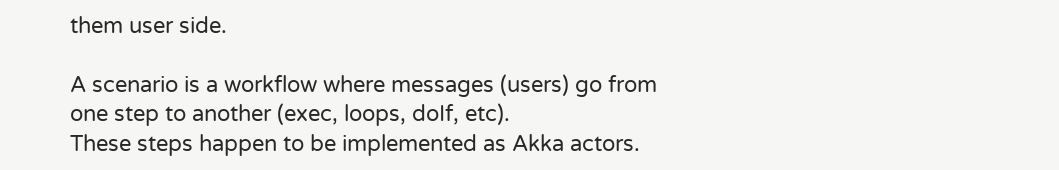them user side.

A scenario is a workflow where messages (users) go from one step to another (exec, loops, doIf, etc).
These steps happen to be implemented as Akka actors.